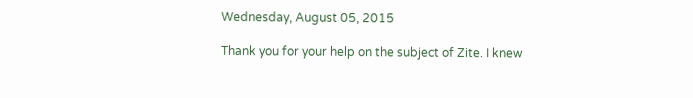Wednesday, August 05, 2015

Thank you for your help on the subject of Zite. I knew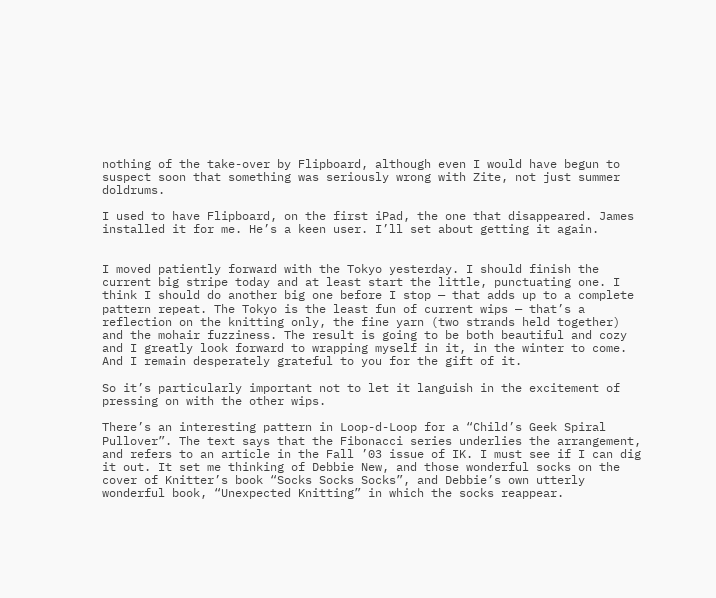nothing of the take-over by Flipboard, although even I would have begun to suspect soon that something was seriously wrong with Zite, not just summer doldrums.

I used to have Flipboard, on the first iPad, the one that disappeared. James installed it for me. He’s a keen user. I’ll set about getting it again.


I moved patiently forward with the Tokyo yesterday. I should finish the current big stripe today and at least start the little, punctuating one. I think I should do another big one before I stop — that adds up to a complete pattern repeat. The Tokyo is the least fun of current wips — that’s a reflection on the knitting only, the fine yarn (two strands held together) and the mohair fuzziness. The result is going to be both beautiful and cozy and I greatly look forward to wrapping myself in it, in the winter to come. And I remain desperately grateful to you for the gift of it.

So it’s particularly important not to let it languish in the excitement of pressing on with the other wips.

There’s an interesting pattern in Loop-d-Loop for a “Child’s Geek Spiral Pullover”. The text says that the Fibonacci series underlies the arrangement, and refers to an article in the Fall ’03 issue of IK. I must see if I can dig it out. It set me thinking of Debbie New, and those wonderful socks on the cover of Knitter’s book “Socks Socks Socks”, and Debbie’s own utterly wonderful book, “Unexpected Knitting” in which the socks reappear.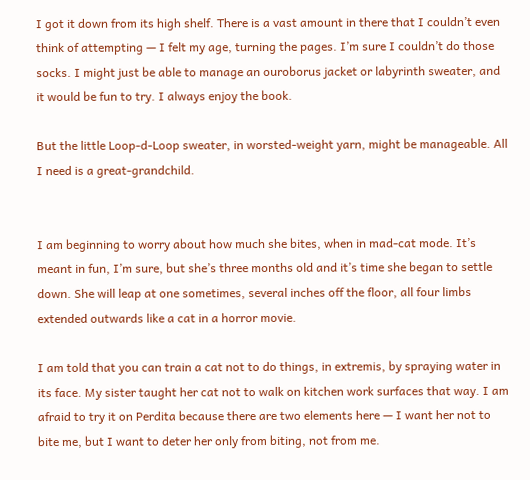I got it down from its high shelf. There is a vast amount in there that I couldn’t even think of attempting — I felt my age, turning the pages. I’m sure I couldn’t do those socks. I might just be able to manage an ouroborus jacket or labyrinth sweater, and it would be fun to try. I always enjoy the book.

But the little Loop-d-Loop sweater, in worsted-weight yarn, might be manageable. All I need is a great-grandchild.


I am beginning to worry about how much she bites, when in mad-cat mode. It’s meant in fun, I’m sure, but she’s three months old and it’s time she began to settle down. She will leap at one sometimes, several inches off the floor, all four limbs extended outwards like a cat in a horror movie.

I am told that you can train a cat not to do things, in extremis, by spraying water in its face. My sister taught her cat not to walk on kitchen work surfaces that way. I am afraid to try it on Perdita because there are two elements here — I want her not to bite me, but I want to deter her only from biting, not from me.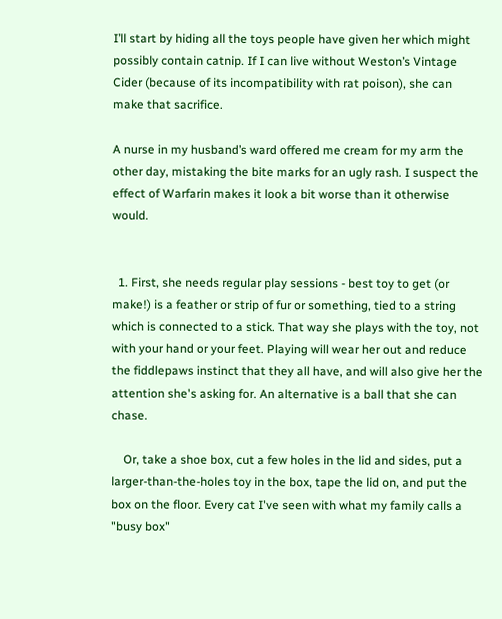I’ll start by hiding all the toys people have given her which might possibly contain catnip. If I can live without Weston’s Vintage Cider (because of its incompatibility with rat poison), she can make that sacrifice.

A nurse in my husband’s ward offered me cream for my arm the other day, mistaking the bite marks for an ugly rash. I suspect the effect of Warfarin makes it look a bit worse than it otherwise would.


  1. First, she needs regular play sessions - best toy to get (or make!) is a feather or strip of fur or something, tied to a string which is connected to a stick. That way she plays with the toy, not with your hand or your feet. Playing will wear her out and reduce the fiddlepaws instinct that they all have, and will also give her the attention she's asking for. An alternative is a ball that she can chase.

    Or, take a shoe box, cut a few holes in the lid and sides, put a larger-than-the-holes toy in the box, tape the lid on, and put the box on the floor. Every cat I've seen with what my family calls a "busy box"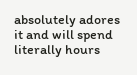absolutely adores it and will spend literally hours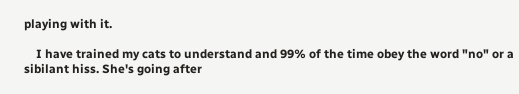playing with it.

    I have trained my cats to understand and 99% of the time obey the word "no" or a sibilant hiss. She's going after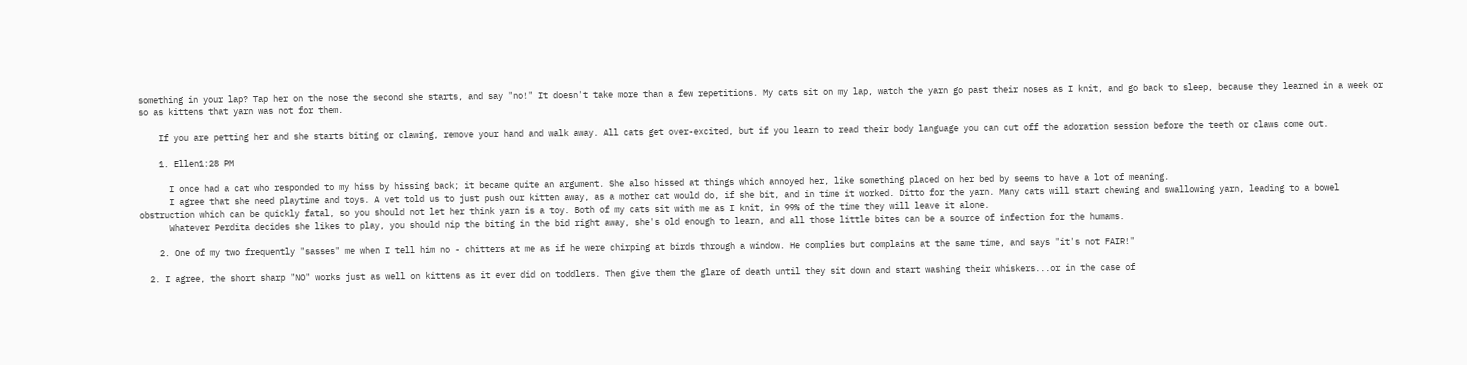something in your lap? Tap her on the nose the second she starts, and say "no!" It doesn't take more than a few repetitions. My cats sit on my lap, watch the yarn go past their noses as I knit, and go back to sleep, because they learned in a week or so as kittens that yarn was not for them.

    If you are petting her and she starts biting or clawing, remove your hand and walk away. All cats get over-excited, but if you learn to read their body language you can cut off the adoration session before the teeth or claws come out.

    1. Ellen1:28 PM

      I once had a cat who responded to my hiss by hissing back; it became quite an argument. She also hissed at things which annoyed her, like something placed on her bed by seems to have a lot of meaning.
      I agree that she need playtime and toys. A vet told us to just push our kitten away, as a mother cat would do, if she bit, and in time it worked. Ditto for the yarn. Many cats will start chewing and swallowing yarn, leading to a bowel obstruction which can be quickly fatal, so you should not let her think yarn is a toy. Both of my cats sit with me as I knit, in 99% of the time they will leave it alone.
      Whatever Perdita decides she likes to play, you should nip the biting in the bid right away, she's old enough to learn, and all those little bites can be a source of infection for the humams.

    2. One of my two frequently "sasses" me when I tell him no - chitters at me as if he were chirping at birds through a window. He complies but complains at the same time, and says "it's not FAIR!"

  2. I agree, the short sharp "NO" works just as well on kittens as it ever did on toddlers. Then give them the glare of death until they sit down and start washing their whiskers...or in the case of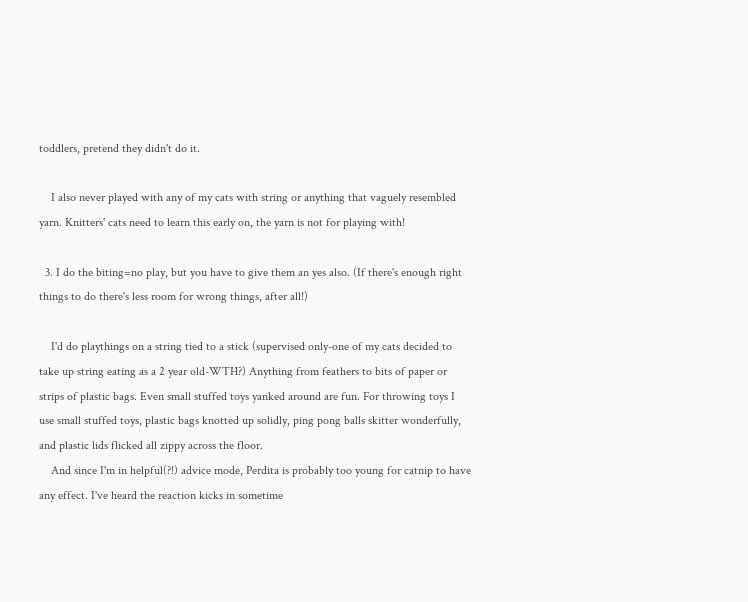toddlers, pretend they didn't do it.

    I also never played with any of my cats with string or anything that vaguely resembled yarn. Knitters' cats need to learn this early on, the yarn is not for playing with!

  3. I do the biting=no play, but you have to give them an yes also. (If there's enough right things to do there's less room for wrong things, after all!)

    I'd do playthings on a string tied to a stick (supervised only-one of my cats decided to take up string eating as a 2 year old-WTH?) Anything from feathers to bits of paper or strips of plastic bags. Even small stuffed toys yanked around are fun. For throwing toys I use small stuffed toys, plastic bags knotted up solidly, ping pong balls skitter wonderfully, and plastic lids flicked all zippy across the floor.
    And since I'm in helpful(?!) advice mode, Perdita is probably too young for catnip to have any effect. I've heard the reaction kicks in sometime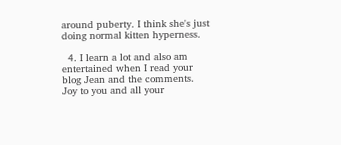around puberty. I think she's just doing normal kitten hyperness.

  4. I learn a lot and also am entertained when I read your blog Jean and the comments. Joy to you and all your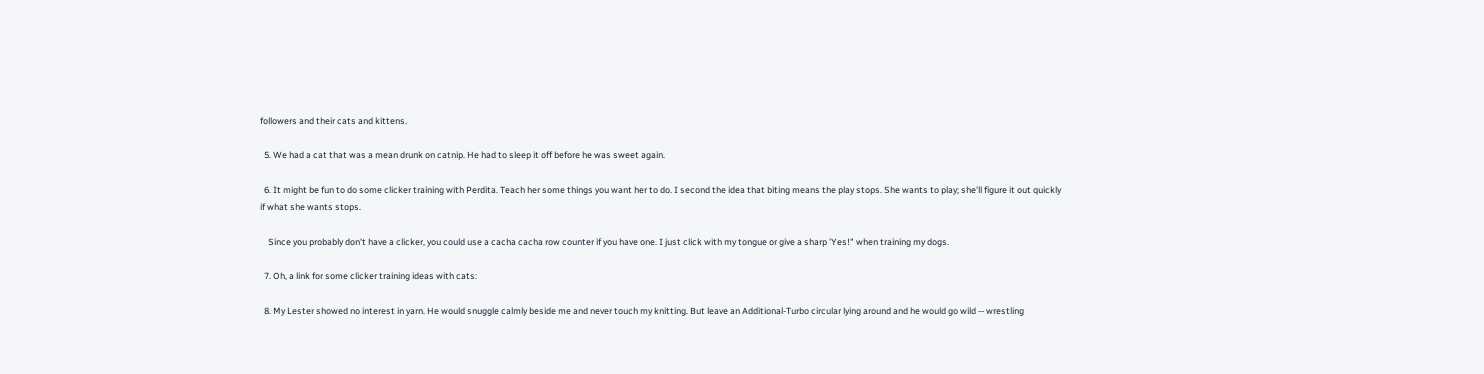followers and their cats and kittens.

  5. We had a cat that was a mean drunk on catnip. He had to sleep it off before he was sweet again.

  6. It might be fun to do some clicker training with Perdita. Teach her some things you want her to do. I second the idea that biting means the play stops. She wants to play; she'll figure it out quickly if what she wants stops.

    Since you probably don't have a clicker, you could use a cacha cacha row counter if you have one. I just click with my tongue or give a sharp 'Yes!" when training my dogs.

  7. Oh, a link for some clicker training ideas with cats:

  8. My Lester showed no interest in yarn. He would snuggle calmly beside me and never touch my knitting. But leave an Additional-Turbo circular lying around and he would go wild -- wrestling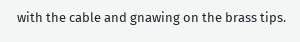with the cable and gnawing on the brass tips.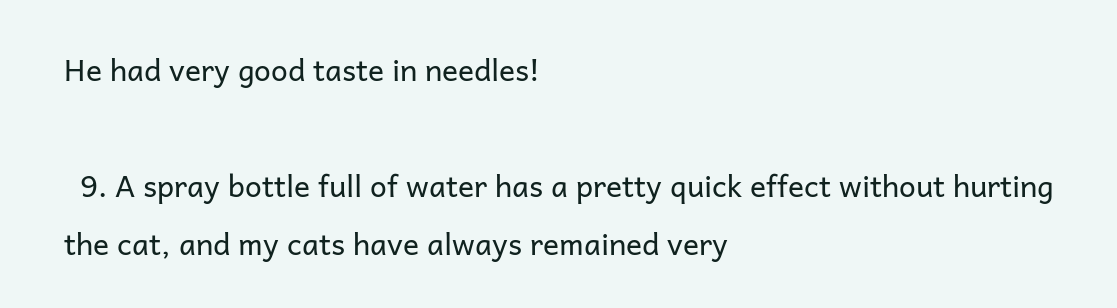He had very good taste in needles!

  9. A spray bottle full of water has a pretty quick effect without hurting the cat, and my cats have always remained very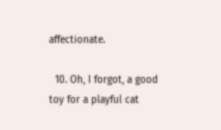affectionate.

  10. Oh, I forgot, a good toy for a playful cat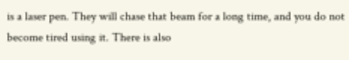is a laser pen. They will chase that beam for a long time, and you do not become tired using it. There is also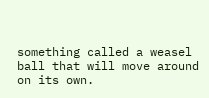something called a weasel ball that will move around on its own.